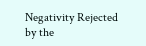Negativity Rejected by the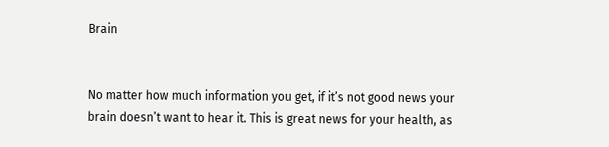Brain


No matter how much information you get, if it’s not good news your brain doesn’t want to hear it. This is great news for your health, as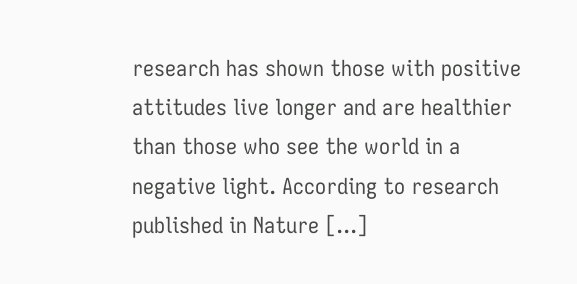research has shown those with positive attitudes live longer and are healthier than those who see the world in a negative light. According to research published in Nature [...]